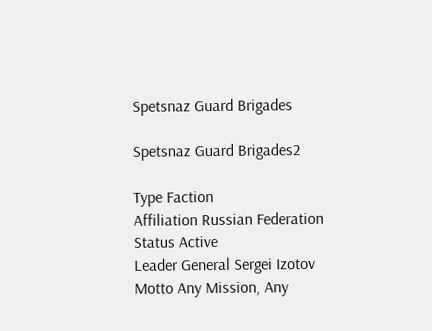Spetsnaz Guard Brigades

Spetsnaz Guard Brigades2

Type Faction
Affiliation Russian Federation
Status Active
Leader General Sergei Izotov
Motto Any Mission, Any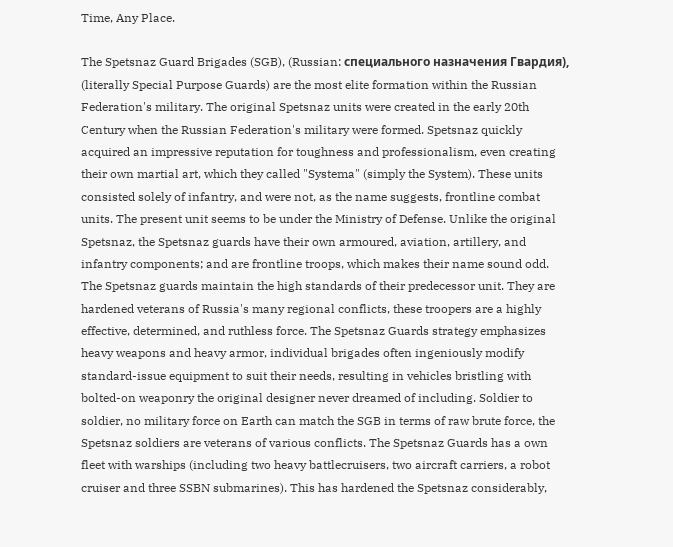Time, Any Place.

The Spetsnaz Guard Brigades (SGB), (Russian: специального назначения Гвардия), (literally Special Purpose Guards) are the most elite formation within the Russian Federation's military. The original Spetsnaz units were created in the early 20th Century when the Russian Federation's military were formed. Spetsnaz quickly acquired an impressive reputation for toughness and professionalism, even creating their own martial art, which they called "Systema" (simply the System). These units consisted solely of infantry, and were not, as the name suggests, frontline combat units. The present unit seems to be under the Ministry of Defense. Unlike the original Spetsnaz, the Spetsnaz guards have their own armoured, aviation, artillery, and infantry components; and are frontline troops, which makes their name sound odd. The Spetsnaz guards maintain the high standards of their predecessor unit. They are hardened veterans of Russia's many regional conflicts, these troopers are a highly effective, determined, and ruthless force. The Spetsnaz Guards strategy emphasizes heavy weapons and heavy armor, individual brigades often ingeniously modify standard-issue equipment to suit their needs, resulting in vehicles bristling with bolted-on weaponry the original designer never dreamed of including. Soldier to soldier, no military force on Earth can match the SGB in terms of raw brute force, the Spetsnaz soldiers are veterans of various conflicts. The Spetsnaz Guards has a own fleet with warships (including two heavy battlecruisers, two aircraft carriers, a robot cruiser and three SSBN submarines). This has hardened the Spetsnaz considerably,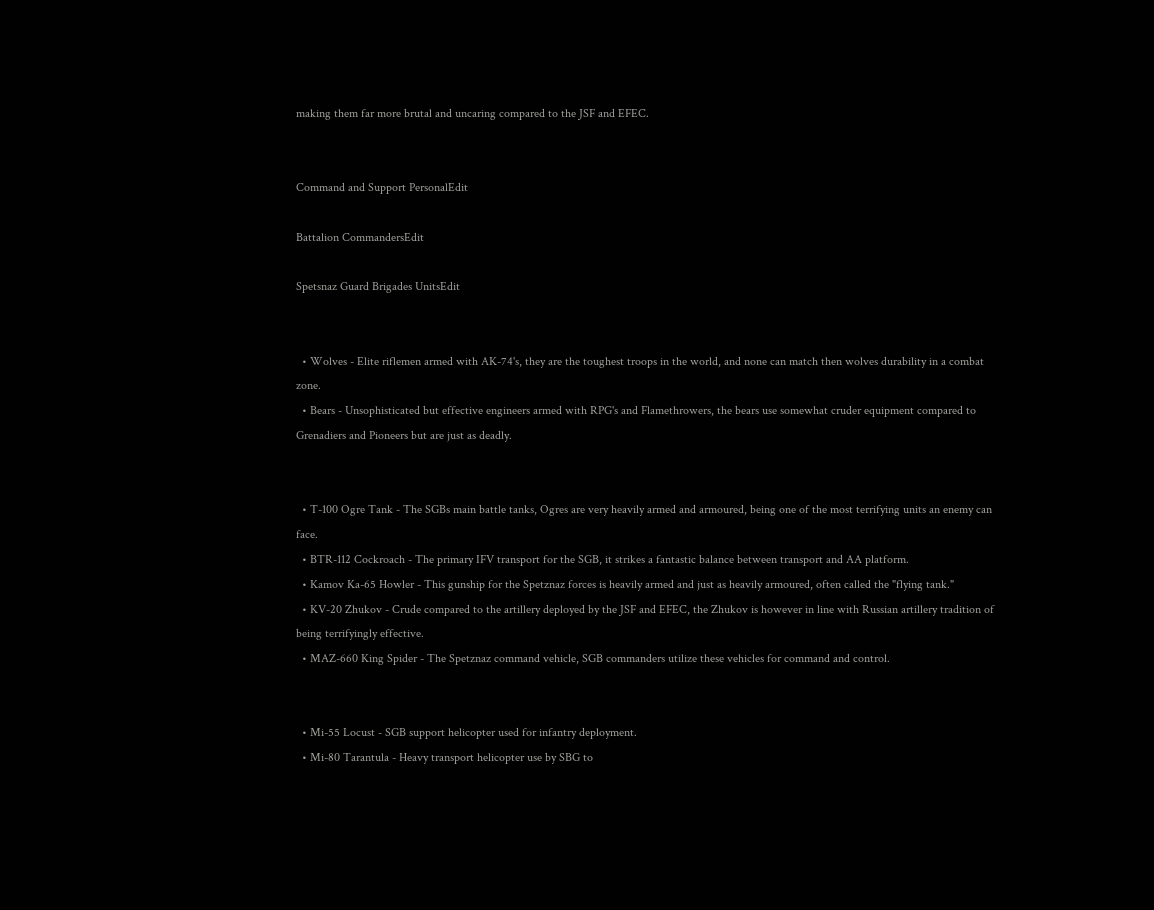making them far more brutal and uncaring compared to the JSF and EFEC.


Command and Support PersonalEdit

Battalion CommandersEdit

Spetsnaz Guard Brigades UnitsEdit


  • Wolves - Elite riflemen armed with AK-74's, they are the toughest troops in the world, and none can match then wolves durability in a combat zone.
  • Bears - Unsophisticated but effective engineers armed with RPG's and Flamethrowers, the bears use somewhat cruder equipment compared to Grenadiers and Pioneers but are just as deadly.


  • T-100 Ogre Tank - The SGBs main battle tanks, Ogres are very heavily armed and armoured, being one of the most terrifying units an enemy can face.
  • BTR-112 Cockroach - The primary IFV transport for the SGB, it strikes a fantastic balance between transport and AA platform.
  • Kamov Ka-65 Howler - This gunship for the Spetznaz forces is heavily armed and just as heavily armoured, often called the "flying tank."
  • KV-20 Zhukov - Crude compared to the artillery deployed by the JSF and EFEC, the Zhukov is however in line with Russian artillery tradition of being terrifyingly effective.
  • MAZ-660 King Spider - The Spetznaz command vehicle, SGB commanders utilize these vehicles for command and control.


  • Mi-55 Locust - SGB support helicopter used for infantry deployment.
  • Mi-80 Tarantula - Heavy transport helicopter use by SBG to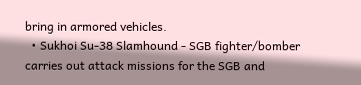bring in armored vehicles.
  • Sukhoi Su-38 Slamhound - SGB fighter/bomber carries out attack missions for the SGB and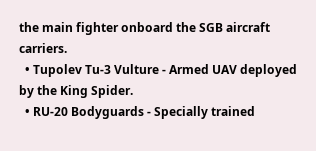the main fighter onboard the SGB aircraft carriers.
  • Tupolev Tu-3 Vulture - Armed UAV deployed by the King Spider.
  • RU-20 Bodyguards - Specially trained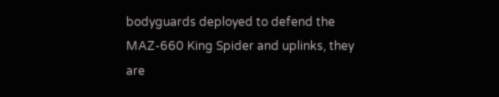bodyguards deployed to defend the MAZ-660 King Spider and uplinks, they are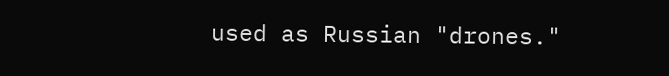used as Russian "drones."